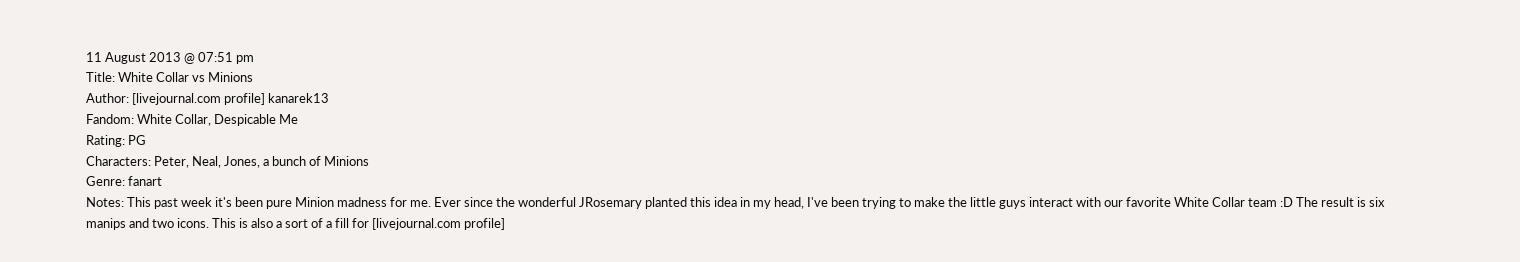11 August 2013 @ 07:51 pm
Title: White Collar vs Minions
Author: [livejournal.com profile] kanarek13
Fandom: White Collar, Despicable Me
Rating: PG
Characters: Peter, Neal, Jones, a bunch of Minions
Genre: fanart
Notes: This past week it's been pure Minion madness for me. Ever since the wonderful JRosemary planted this idea in my head, I've been trying to make the little guys interact with our favorite White Collar team :D The result is six manips and two icons. This is also a sort of a fill for [livejournal.com profile]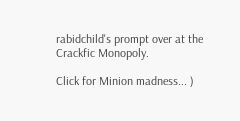rabidchild's prompt over at the Crackfic Monopoly.

Click for Minion madness... )